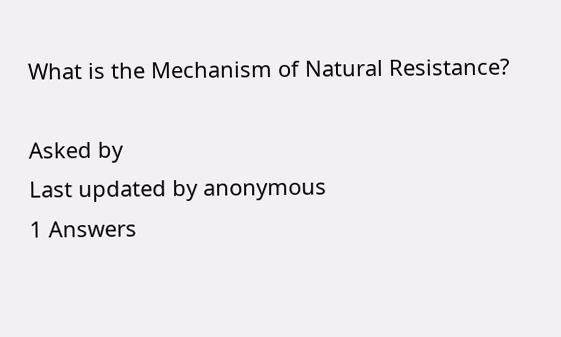What is the Mechanism of Natural Resistance?

Asked by
Last updated by anonymous
1 Answers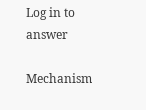Log in to answer

Mechanism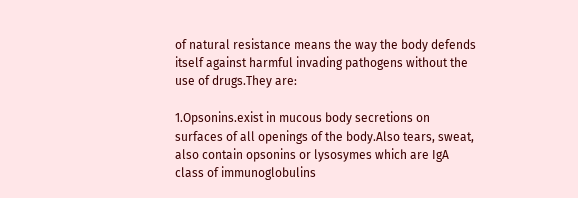of natural resistance means the way the body defends itself against harmful invading pathogens without the use of drugs.They are:

1.Opsonins.exist in mucous body secretions on surfaces of all openings of the body.Also tears, sweat, also contain opsonins or lysosymes which are IgA class of immunoglobulins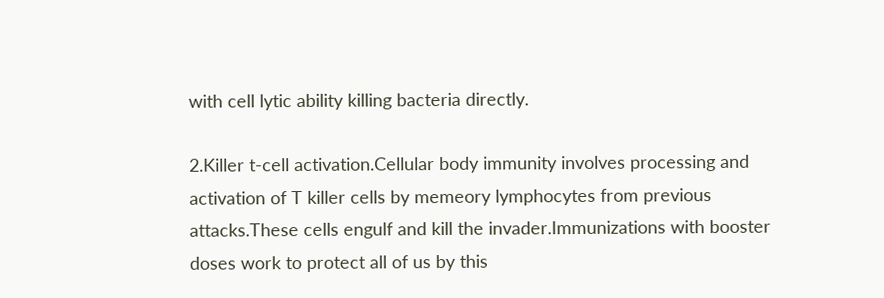with cell lytic ability killing bacteria directly.

2.Killer t-cell activation.Cellular body immunity involves processing and activation of T killer cells by memeory lymphocytes from previous attacks.These cells engulf and kill the invader.Immunizations with booster doses work to protect all of us by this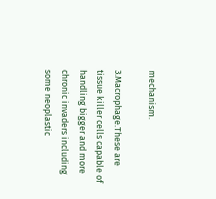mechanism.

3.Macrophage.These are tissue killer cells capable of handling bigger and more chronic invaders including some neoplastic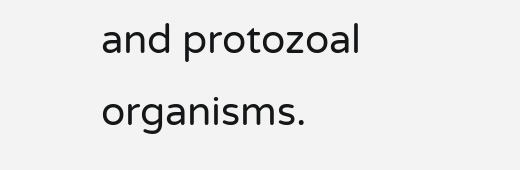and protozoal organisms.